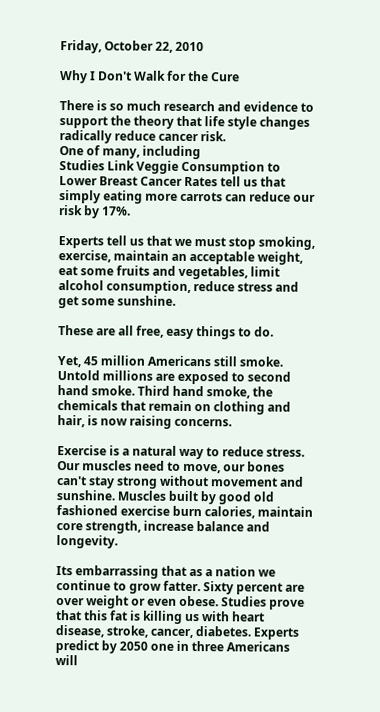Friday, October 22, 2010

Why I Don't Walk for the Cure

There is so much research and evidence to support the theory that life style changes radically reduce cancer risk.
One of many, including
Studies Link Veggie Consumption to Lower Breast Cancer Rates tell us that simply eating more carrots can reduce our risk by 17%.

Experts tell us that we must stop smoking, exercise, maintain an acceptable weight, eat some fruits and vegetables, limit alcohol consumption, reduce stress and get some sunshine.

These are all free, easy things to do.

Yet, 45 million Americans still smoke. Untold millions are exposed to second hand smoke. Third hand smoke, the chemicals that remain on clothing and hair, is now raising concerns.

Exercise is a natural way to reduce stress. Our muscles need to move, our bones can't stay strong without movement and sunshine. Muscles built by good old fashioned exercise burn calories, maintain core strength, increase balance and longevity.

Its embarrassing that as a nation we continue to grow fatter. Sixty percent are over weight or even obese. Studies prove that this fat is killing us with heart disease, stroke, cancer, diabetes. Experts predict by 2050 one in three Americans will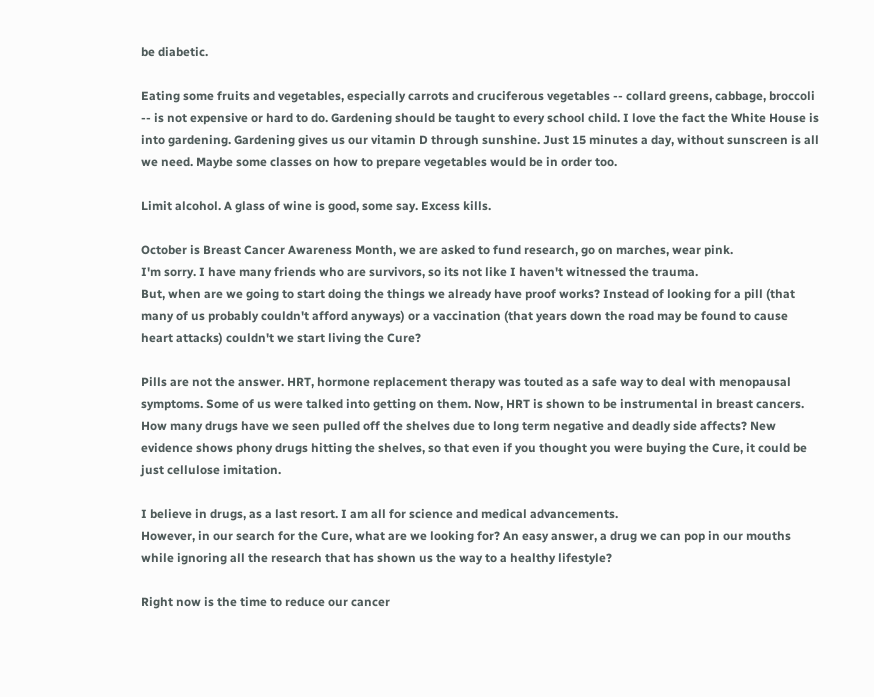be diabetic.

Eating some fruits and vegetables, especially carrots and cruciferous vegetables -- collard greens, cabbage, broccoli -- is not expensive or hard to do. Gardening should be taught to every school child. I love the fact the White House is into gardening. Gardening gives us our vitamin D through sunshine. Just 15 minutes a day, without sunscreen is all we need. Maybe some classes on how to prepare vegetables would be in order too.

Limit alcohol. A glass of wine is good, some say. Excess kills.

October is Breast Cancer Awareness Month, we are asked to fund research, go on marches, wear pink.
I'm sorry. I have many friends who are survivors, so its not like I haven't witnessed the trauma.
But, when are we going to start doing the things we already have proof works? Instead of looking for a pill (that many of us probably couldn't afford anyways) or a vaccination (that years down the road may be found to cause heart attacks) couldn't we start living the Cure?

Pills are not the answer. HRT, hormone replacement therapy was touted as a safe way to deal with menopausal symptoms. Some of us were talked into getting on them. Now, HRT is shown to be instrumental in breast cancers.
How many drugs have we seen pulled off the shelves due to long term negative and deadly side affects? New evidence shows phony drugs hitting the shelves, so that even if you thought you were buying the Cure, it could be just cellulose imitation.

I believe in drugs, as a last resort. I am all for science and medical advancements.
However, in our search for the Cure, what are we looking for? An easy answer, a drug we can pop in our mouths while ignoring all the research that has shown us the way to a healthy lifestyle?

Right now is the time to reduce our cancer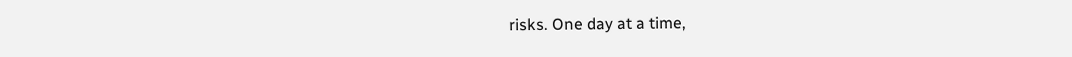risks. One day at a time,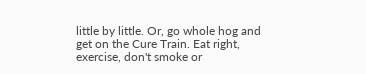little by little. Or, go whole hog and get on the Cure Train. Eat right, exercise, don't smoke or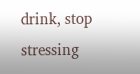drink, stop stressing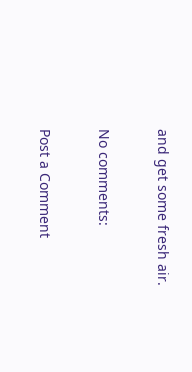and get some fresh air.

No comments:

Post a Comment